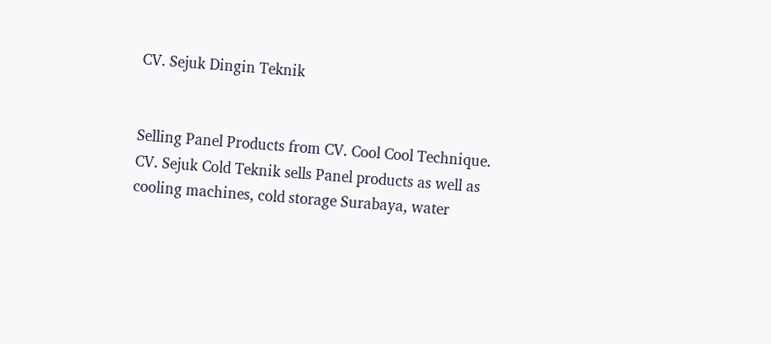CV. Sejuk Dingin Teknik


Selling Panel Products from CV. Cool Cool Technique. CV. Sejuk Cold Teknik sells Panel products as well as cooling machines, cold storage Surabaya, water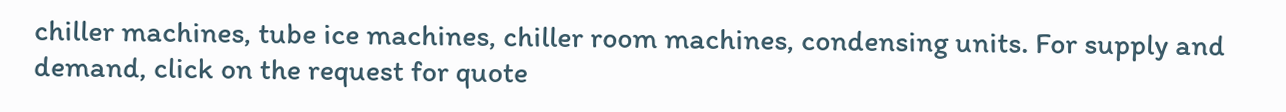chiller machines, tube ice machines, chiller room machines, condensing units. For supply and demand, click on the request for quote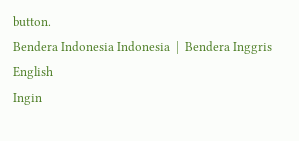button.
Bendera Indonesia Indonesia  |  Bendera Inggris English
Ingin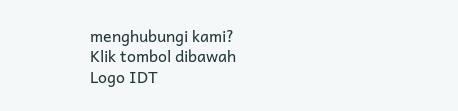menghubungi kami?
Klik tombol dibawah
Logo IDT